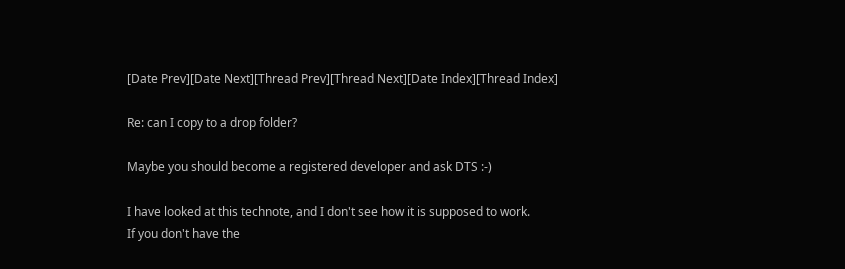[Date Prev][Date Next][Thread Prev][Thread Next][Date Index][Thread Index]

Re: can I copy to a drop folder?

Maybe you should become a registered developer and ask DTS :-)

I have looked at this technote, and I don't see how it is supposed to work.
If you don't have the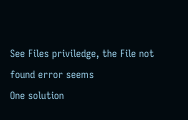See Files priviledge, the File not found error seems
One solution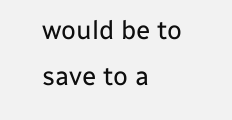would be to save to a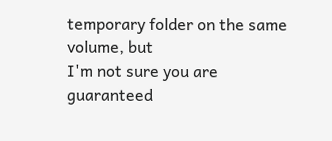temporary folder on the same volume, but
I'm not sure you are guaranteed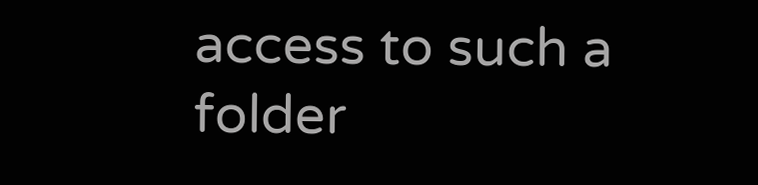access to such a folder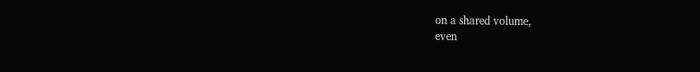on a shared volume,
even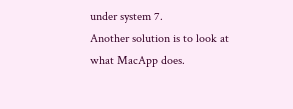under system 7.
Another solution is to look at what MacApp does.